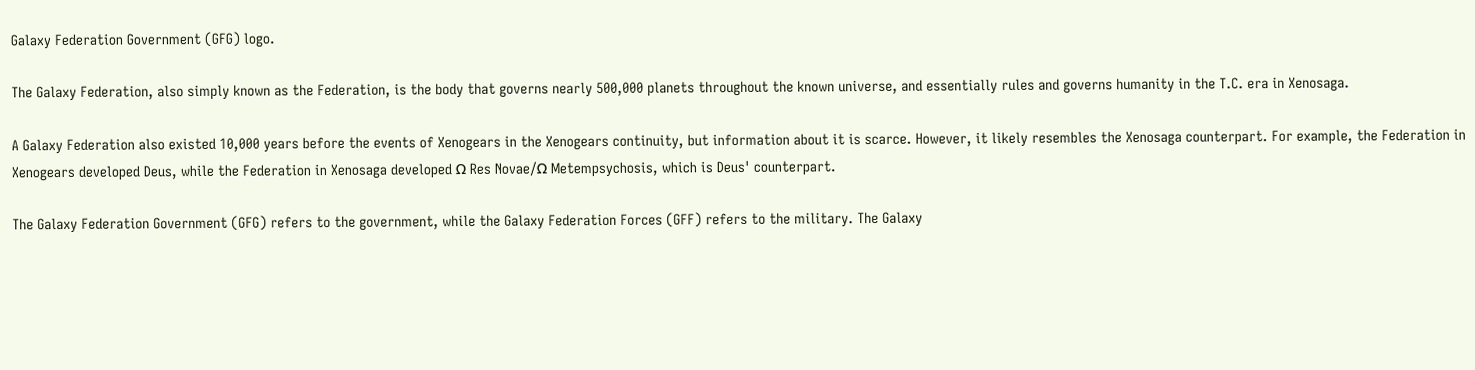Galaxy Federation Government (GFG) logo.

The Galaxy Federation, also simply known as the Federation, is the body that governs nearly 500,000 planets throughout the known universe, and essentially rules and governs humanity in the T.C. era in Xenosaga.

A Galaxy Federation also existed 10,000 years before the events of Xenogears in the Xenogears continuity, but information about it is scarce. However, it likely resembles the Xenosaga counterpart. For example, the Federation in Xenogears developed Deus, while the Federation in Xenosaga developed Ω Res Novae/Ω Metempsychosis, which is Deus' counterpart.

The Galaxy Federation Government (GFG) refers to the government, while the Galaxy Federation Forces (GFF) refers to the military. The Galaxy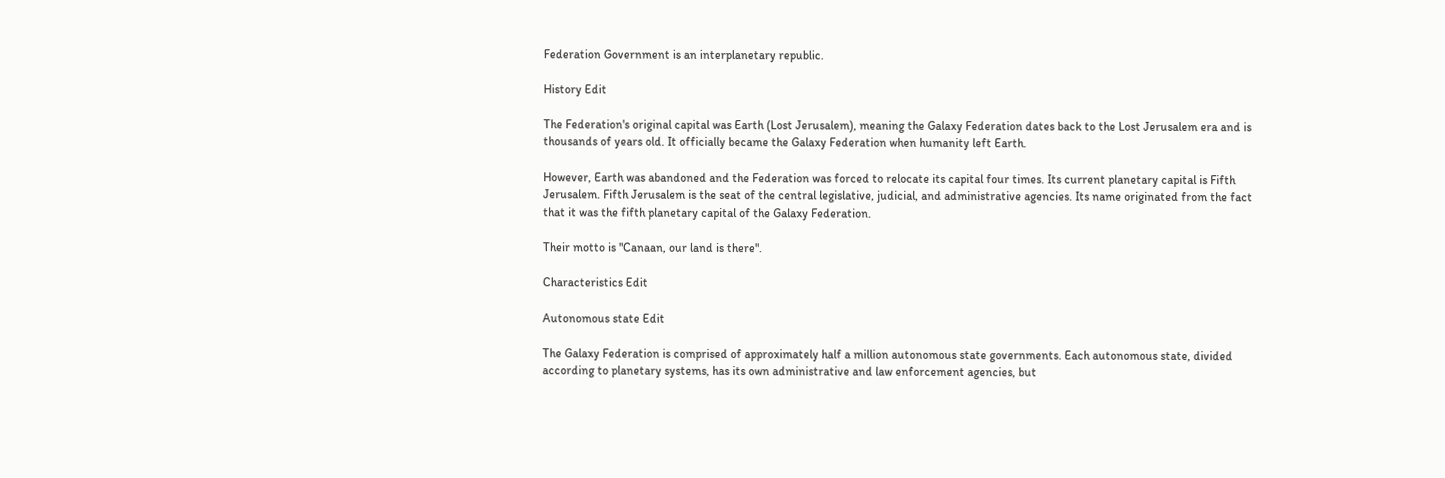Federation Government is an interplanetary republic.

History Edit

The Federation's original capital was Earth (Lost Jerusalem), meaning the Galaxy Federation dates back to the Lost Jerusalem era and is thousands of years old. It officially became the Galaxy Federation when humanity left Earth.

However, Earth was abandoned and the Federation was forced to relocate its capital four times. Its current planetary capital is Fifth Jerusalem. Fifth Jerusalem is the seat of the central legislative, judicial, and administrative agencies. Its name originated from the fact that it was the fifth planetary capital of the Galaxy Federation.

Their motto is "Canaan, our land is there".

Characteristics Edit

Autonomous state Edit

The Galaxy Federation is comprised of approximately half a million autonomous state governments. Each autonomous state, divided according to planetary systems, has its own administrative and law enforcement agencies, but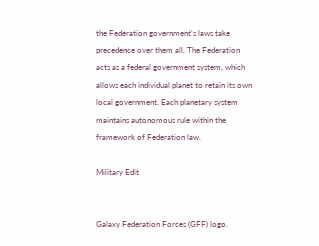the Federation government's laws take precedence over them all. The Federation acts as a federal government system, which allows each individual planet to retain its own local government. Each planetary system maintains autonomous rule within the framework of Federation law.

Military Edit


Galaxy Federation Forces (GFF) logo.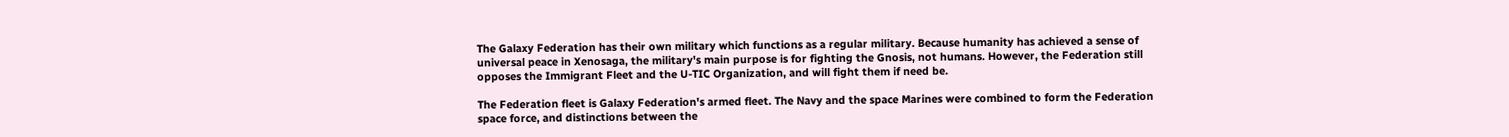The Galaxy Federation has their own military which functions as a regular military. Because humanity has achieved a sense of universal peace in Xenosaga, the military's main purpose is for fighting the Gnosis, not humans. However, the Federation still opposes the Immigrant Fleet and the U-TIC Organization, and will fight them if need be.

The Federation fleet is Galaxy Federation's armed fleet. The Navy and the space Marines were combined to form the Federation space force, and distinctions between the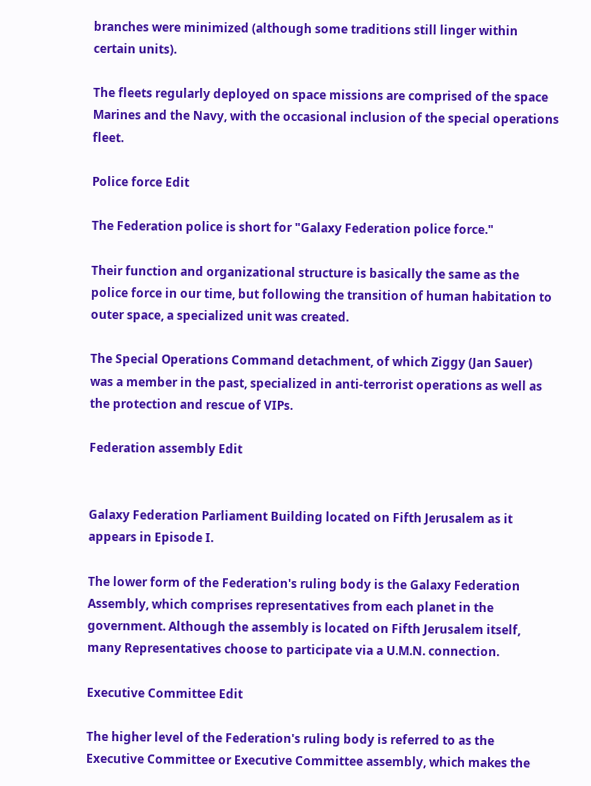branches were minimized (although some traditions still linger within certain units).

The fleets regularly deployed on space missions are comprised of the space Marines and the Navy, with the occasional inclusion of the special operations fleet.

Police force Edit

The Federation police is short for "Galaxy Federation police force."

Their function and organizational structure is basically the same as the police force in our time, but following the transition of human habitation to outer space, a specialized unit was created.

The Special Operations Command detachment, of which Ziggy (Jan Sauer) was a member in the past, specialized in anti-terrorist operations as well as the protection and rescue of VIPs.

Federation assembly Edit


Galaxy Federation Parliament Building located on Fifth Jerusalem as it appears in Episode I.

The lower form of the Federation's ruling body is the Galaxy Federation Assembly, which comprises representatives from each planet in the government. Although the assembly is located on Fifth Jerusalem itself, many Representatives choose to participate via a U.M.N. connection.

Executive Committee Edit

The higher level of the Federation's ruling body is referred to as the Executive Committee or Executive Committee assembly, which makes the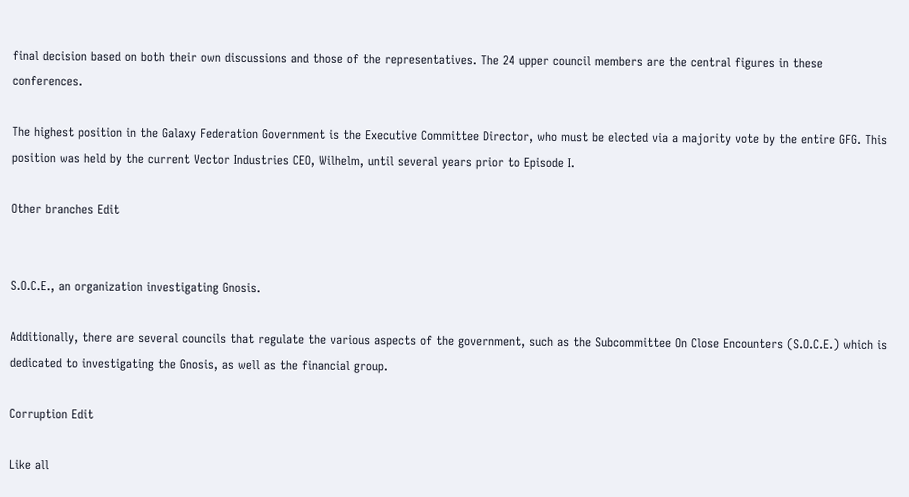final decision based on both their own discussions and those of the representatives. The 24 upper council members are the central figures in these conferences.

The highest position in the Galaxy Federation Government is the Executive Committee Director, who must be elected via a majority vote by the entire GFG. This position was held by the current Vector Industries CEO, Wilhelm, until several years prior to Episode I.

Other branches Edit


S.O.C.E., an organization investigating Gnosis.

Additionally, there are several councils that regulate the various aspects of the government, such as the Subcommittee On Close Encounters (S.O.C.E.) which is dedicated to investigating the Gnosis, as well as the financial group.

Corruption Edit

Like all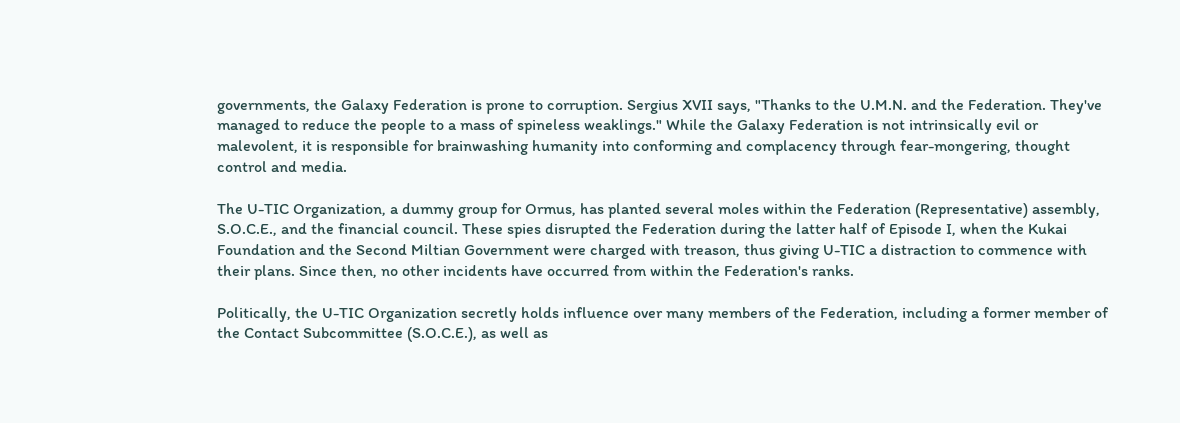governments, the Galaxy Federation is prone to corruption. Sergius XVII says, "Thanks to the U.M.N. and the Federation. They've managed to reduce the people to a mass of spineless weaklings." While the Galaxy Federation is not intrinsically evil or malevolent, it is responsible for brainwashing humanity into conforming and complacency through fear-mongering, thought control and media.

The U-TIC Organization, a dummy group for Ormus, has planted several moles within the Federation (Representative) assembly, S.O.C.E., and the financial council. These spies disrupted the Federation during the latter half of Episode I, when the Kukai Foundation and the Second Miltian Government were charged with treason, thus giving U-TIC a distraction to commence with their plans. Since then, no other incidents have occurred from within the Federation's ranks.

Politically, the U-TIC Organization secretly holds influence over many members of the Federation, including a former member of the Contact Subcommittee (S.O.C.E.), as well as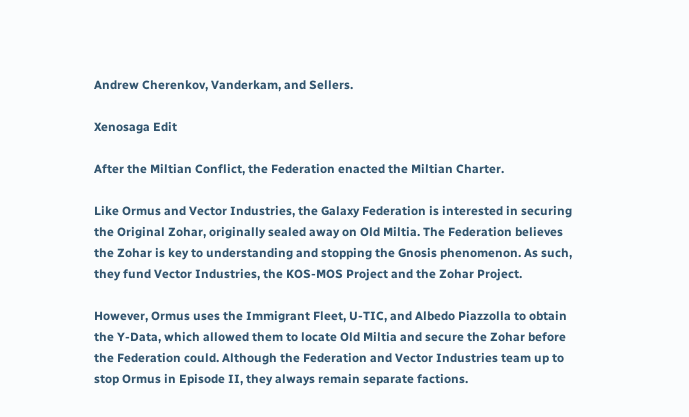Andrew Cherenkov, Vanderkam, and Sellers.

Xenosaga Edit

After the Miltian Conflict, the Federation enacted the Miltian Charter.

Like Ormus and Vector Industries, the Galaxy Federation is interested in securing the Original Zohar, originally sealed away on Old Miltia. The Federation believes the Zohar is key to understanding and stopping the Gnosis phenomenon. As such, they fund Vector Industries, the KOS-MOS Project and the Zohar Project.

However, Ormus uses the Immigrant Fleet, U-TIC, and Albedo Piazzolla to obtain the Y-Data, which allowed them to locate Old Miltia and secure the Zohar before the Federation could. Although the Federation and Vector Industries team up to stop Ormus in Episode II, they always remain separate factions.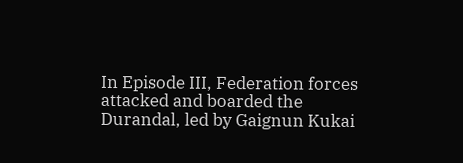In Episode III, Federation forces attacked and boarded the Durandal, led by Gaignun Kukai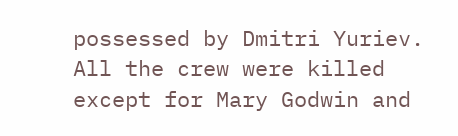possessed by Dmitri Yuriev. All the crew were killed except for Mary Godwin and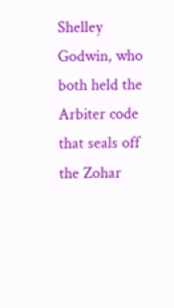Shelley Godwin, who both held the Arbiter code that seals off the Zohar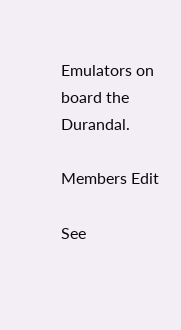Emulators on board the Durandal.

Members Edit

See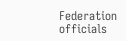Federation officials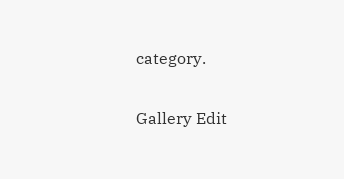category.

Gallery Edit